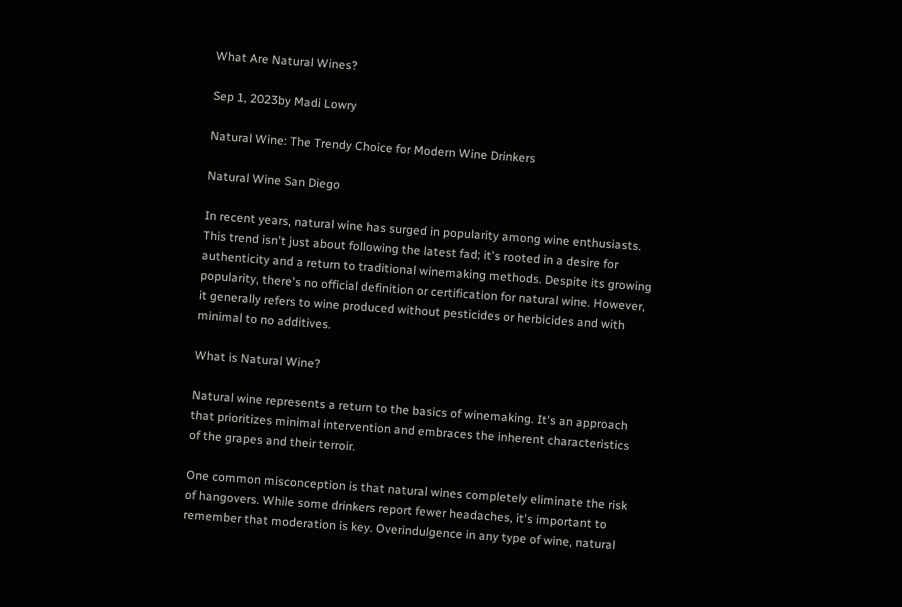What Are Natural Wines?

Sep 1, 2023by Madi Lowry

Natural Wine: The Trendy Choice for Modern Wine Drinkers

Natural Wine San Diego

In recent years, natural wine has surged in popularity among wine enthusiasts. This trend isn't just about following the latest fad; it's rooted in a desire for authenticity and a return to traditional winemaking methods. Despite its growing popularity, there's no official definition or certification for natural wine. However, it generally refers to wine produced without pesticides or herbicides and with minimal to no additives.

What is Natural Wine?

Natural wine represents a return to the basics of winemaking. It's an approach that prioritizes minimal intervention and embraces the inherent characteristics of the grapes and their terroir.

One common misconception is that natural wines completely eliminate the risk of hangovers. While some drinkers report fewer headaches, it's important to remember that moderation is key. Overindulgence in any type of wine, natural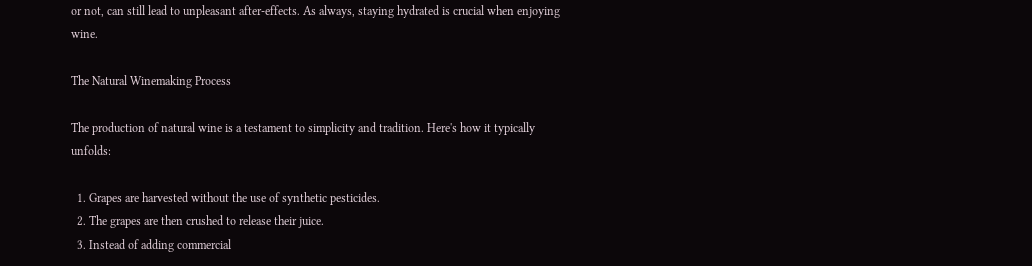or not, can still lead to unpleasant after-effects. As always, staying hydrated is crucial when enjoying wine.

The Natural Winemaking Process

The production of natural wine is a testament to simplicity and tradition. Here's how it typically unfolds:

  1. Grapes are harvested without the use of synthetic pesticides.
  2. The grapes are then crushed to release their juice.
  3. Instead of adding commercial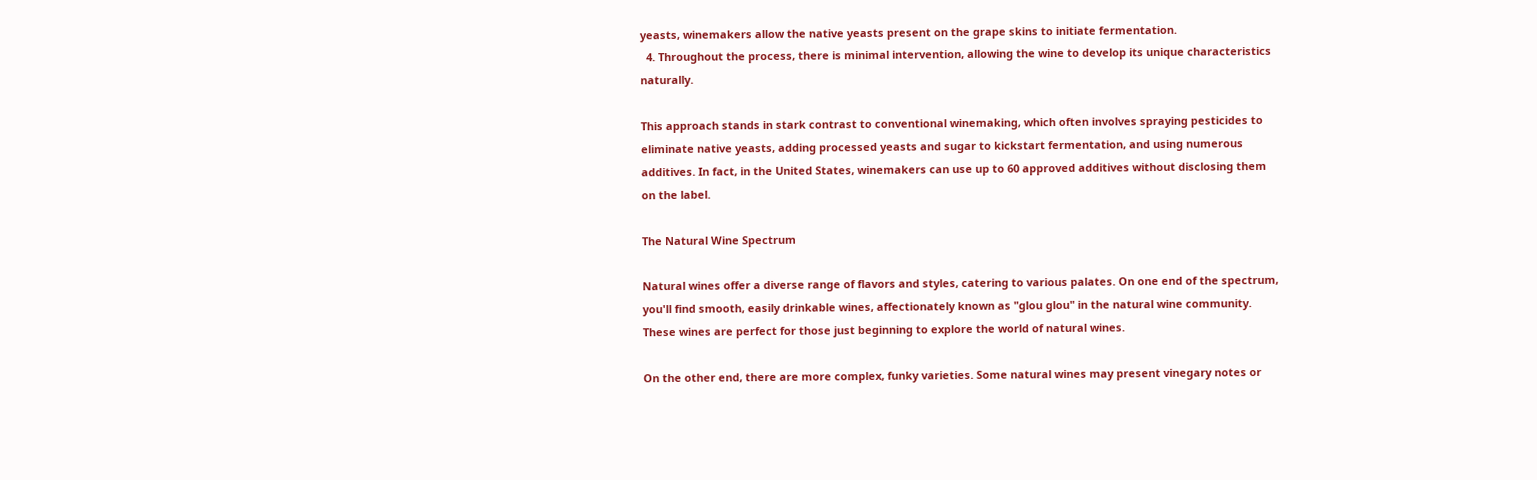yeasts, winemakers allow the native yeasts present on the grape skins to initiate fermentation.
  4. Throughout the process, there is minimal intervention, allowing the wine to develop its unique characteristics naturally.

This approach stands in stark contrast to conventional winemaking, which often involves spraying pesticides to eliminate native yeasts, adding processed yeasts and sugar to kickstart fermentation, and using numerous additives. In fact, in the United States, winemakers can use up to 60 approved additives without disclosing them on the label.

The Natural Wine Spectrum

Natural wines offer a diverse range of flavors and styles, catering to various palates. On one end of the spectrum, you'll find smooth, easily drinkable wines, affectionately known as "glou glou" in the natural wine community. These wines are perfect for those just beginning to explore the world of natural wines.

On the other end, there are more complex, funky varieties. Some natural wines may present vinegary notes or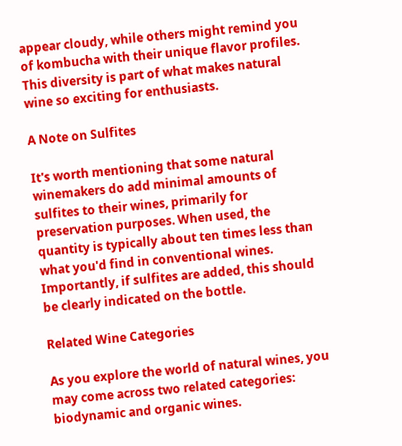appear cloudy, while others might remind you of kombucha with their unique flavor profiles. This diversity is part of what makes natural wine so exciting for enthusiasts.

A Note on Sulfites

It's worth mentioning that some natural winemakers do add minimal amounts of sulfites to their wines, primarily for preservation purposes. When used, the quantity is typically about ten times less than what you'd find in conventional wines. Importantly, if sulfites are added, this should be clearly indicated on the bottle.

Related Wine Categories

As you explore the world of natural wines, you may come across two related categories: biodynamic and organic wines.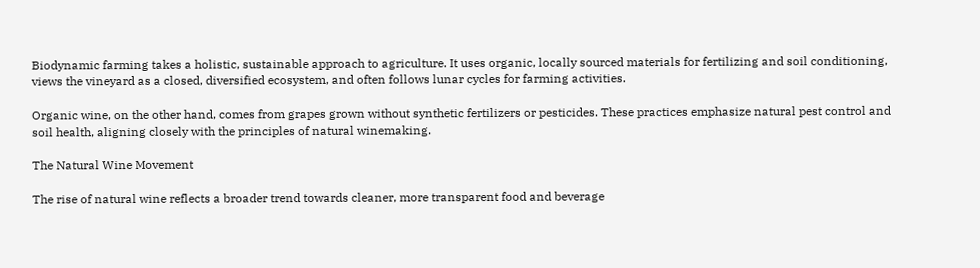Biodynamic farming takes a holistic, sustainable approach to agriculture. It uses organic, locally sourced materials for fertilizing and soil conditioning, views the vineyard as a closed, diversified ecosystem, and often follows lunar cycles for farming activities.

Organic wine, on the other hand, comes from grapes grown without synthetic fertilizers or pesticides. These practices emphasize natural pest control and soil health, aligning closely with the principles of natural winemaking.

The Natural Wine Movement

The rise of natural wine reflects a broader trend towards cleaner, more transparent food and beverage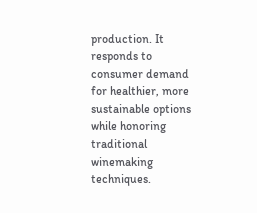production. It responds to consumer demand for healthier, more sustainable options while honoring traditional winemaking techniques.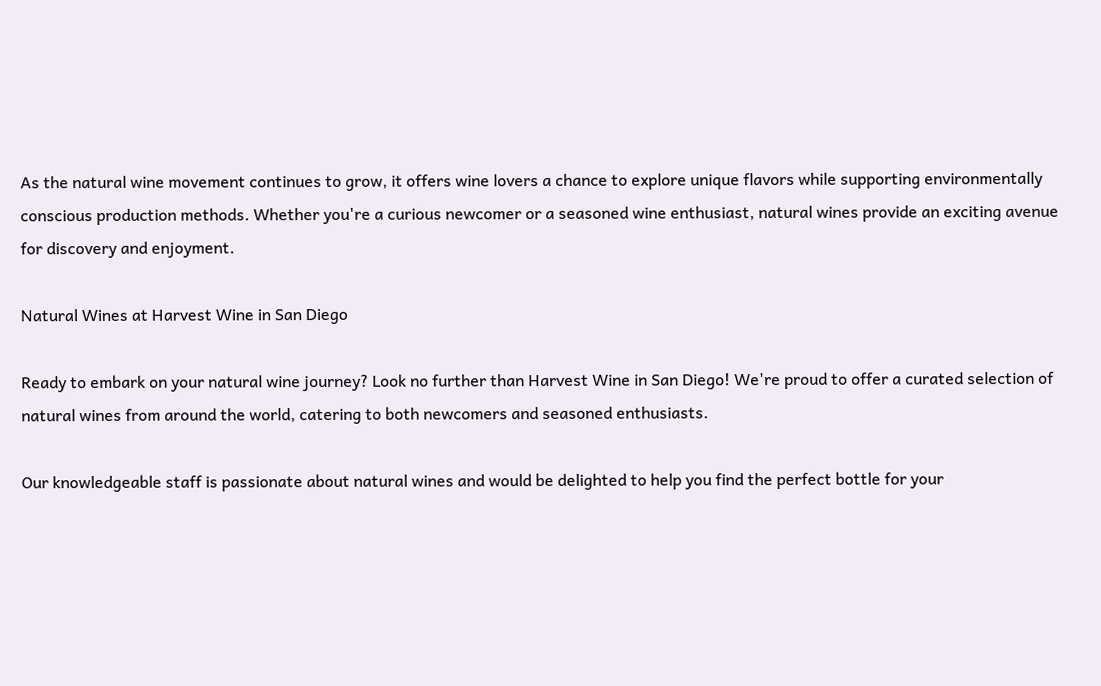As the natural wine movement continues to grow, it offers wine lovers a chance to explore unique flavors while supporting environmentally conscious production methods. Whether you're a curious newcomer or a seasoned wine enthusiast, natural wines provide an exciting avenue for discovery and enjoyment.

Natural Wines at Harvest Wine in San Diego

Ready to embark on your natural wine journey? Look no further than Harvest Wine in San Diego! We're proud to offer a curated selection of natural wines from around the world, catering to both newcomers and seasoned enthusiasts.

Our knowledgeable staff is passionate about natural wines and would be delighted to help you find the perfect bottle for your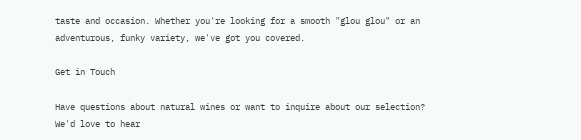taste and occasion. Whether you're looking for a smooth "glou glou" or an adventurous, funky variety, we've got you covered.

Get in Touch

Have questions about natural wines or want to inquire about our selection? We'd love to hear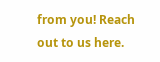from you! Reach out to us here.